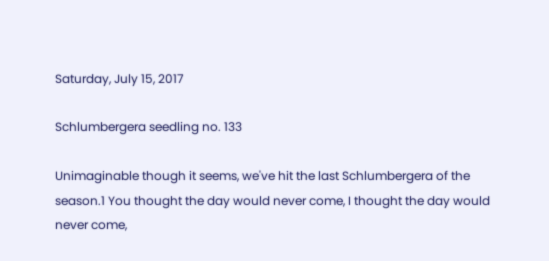Saturday, July 15, 2017

Schlumbergera seedling no. 133

Unimaginable though it seems, we've hit the last Schlumbergera of the season.1 You thought the day would never come, I thought the day would never come,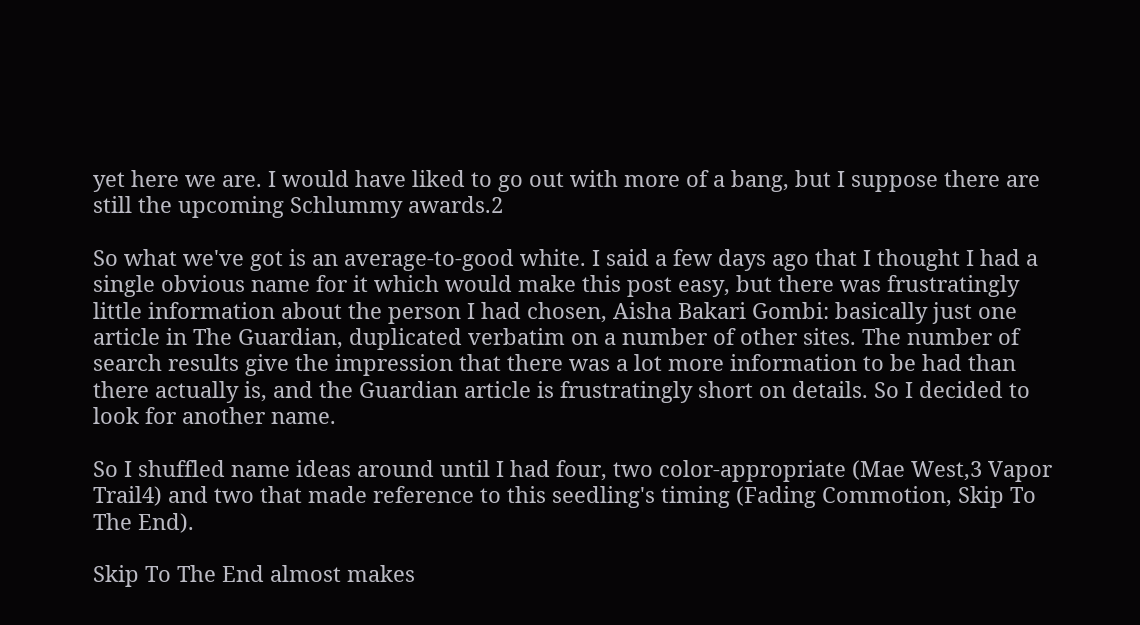yet here we are. I would have liked to go out with more of a bang, but I suppose there are still the upcoming Schlummy awards.2

So what we've got is an average-to-good white. I said a few days ago that I thought I had a single obvious name for it which would make this post easy, but there was frustratingly little information about the person I had chosen, Aisha Bakari Gombi: basically just one article in The Guardian, duplicated verbatim on a number of other sites. The number of search results give the impression that there was a lot more information to be had than there actually is, and the Guardian article is frustratingly short on details. So I decided to look for another name.

So I shuffled name ideas around until I had four, two color-appropriate (Mae West,3 Vapor Trail4) and two that made reference to this seedling's timing (Fading Commotion, Skip To The End).

Skip To The End almost makes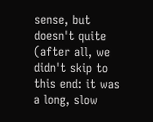sense, but doesn't quite (after all, we didn't skip to this end: it was a long, slow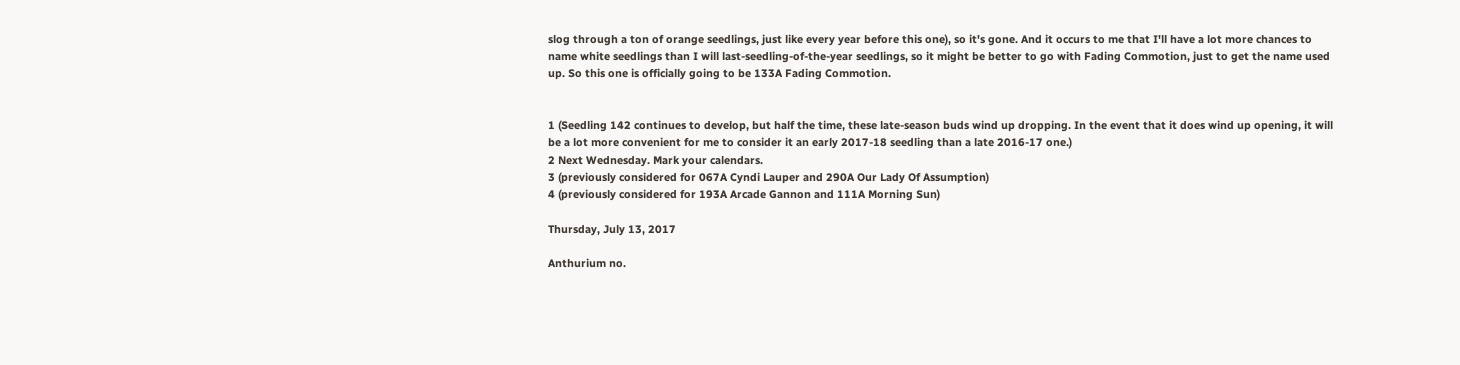slog through a ton of orange seedlings, just like every year before this one), so it's gone. And it occurs to me that I'll have a lot more chances to name white seedlings than I will last-seedling-of-the-year seedlings, so it might be better to go with Fading Commotion, just to get the name used up. So this one is officially going to be 133A Fading Commotion.


1 (Seedling 142 continues to develop, but half the time, these late-season buds wind up dropping. In the event that it does wind up opening, it will be a lot more convenient for me to consider it an early 2017-18 seedling than a late 2016-17 one.)
2 Next Wednesday. Mark your calendars.
3 (previously considered for 067A Cyndi Lauper and 290A Our Lady Of Assumption)
4 (previously considered for 193A Arcade Gannon and 111A Morning Sun)

Thursday, July 13, 2017

Anthurium no.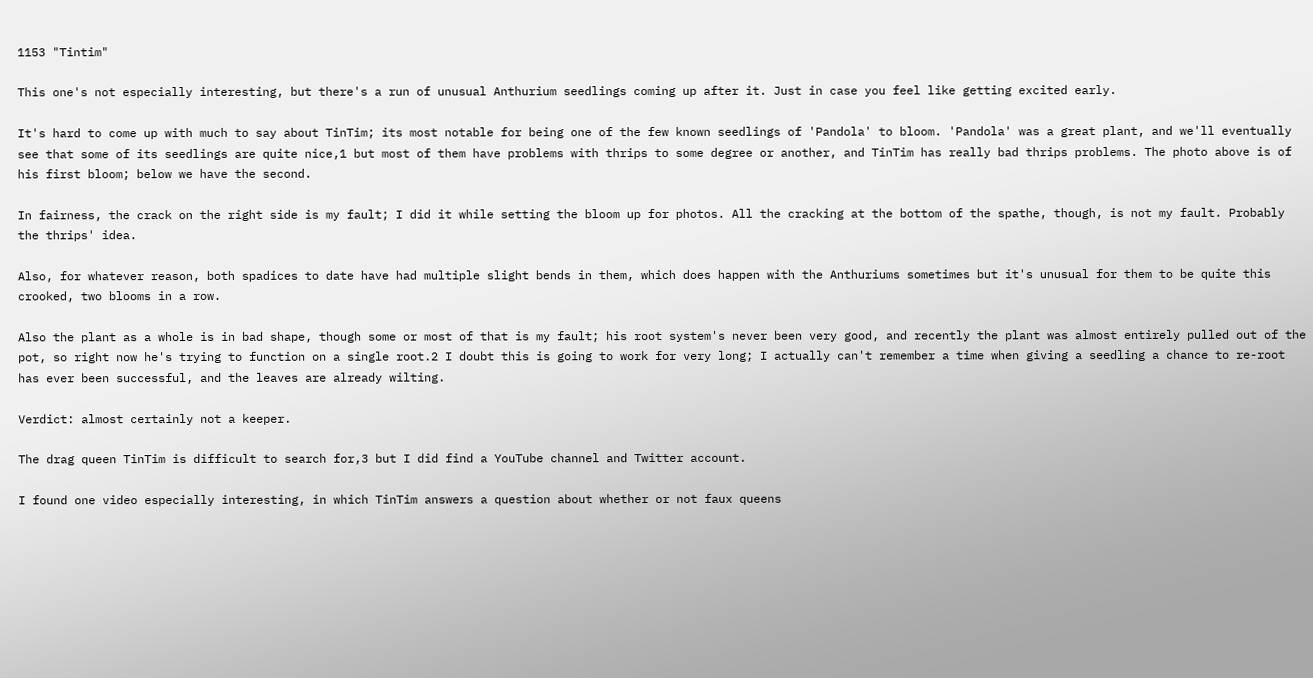1153 "Tintim"

This one's not especially interesting, but there's a run of unusual Anthurium seedlings coming up after it. Just in case you feel like getting excited early.

It's hard to come up with much to say about TinTim; its most notable for being one of the few known seedlings of 'Pandola' to bloom. 'Pandola' was a great plant, and we'll eventually see that some of its seedlings are quite nice,1 but most of them have problems with thrips to some degree or another, and TinTim has really bad thrips problems. The photo above is of his first bloom; below we have the second.

In fairness, the crack on the right side is my fault; I did it while setting the bloom up for photos. All the cracking at the bottom of the spathe, though, is not my fault. Probably the thrips' idea.

Also, for whatever reason, both spadices to date have had multiple slight bends in them, which does happen with the Anthuriums sometimes but it's unusual for them to be quite this crooked, two blooms in a row.

Also the plant as a whole is in bad shape, though some or most of that is my fault; his root system's never been very good, and recently the plant was almost entirely pulled out of the pot, so right now he's trying to function on a single root.2 I doubt this is going to work for very long; I actually can't remember a time when giving a seedling a chance to re-root has ever been successful, and the leaves are already wilting.

Verdict: almost certainly not a keeper.

The drag queen TinTim is difficult to search for,3 but I did find a YouTube channel and Twitter account.

I found one video especially interesting, in which TinTim answers a question about whether or not faux queens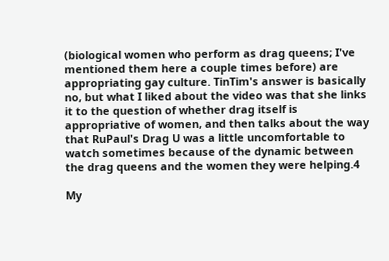(biological women who perform as drag queens; I've mentioned them here a couple times before) are appropriating gay culture. TinTim's answer is basically no, but what I liked about the video was that she links it to the question of whether drag itself is appropriative of women, and then talks about the way that RuPaul's Drag U was a little uncomfortable to watch sometimes because of the dynamic between the drag queens and the women they were helping.4

My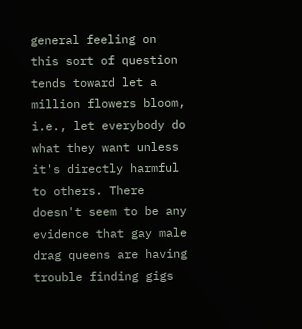general feeling on this sort of question tends toward let a million flowers bloom, i.e., let everybody do what they want unless it's directly harmful to others. There doesn't seem to be any evidence that gay male drag queens are having trouble finding gigs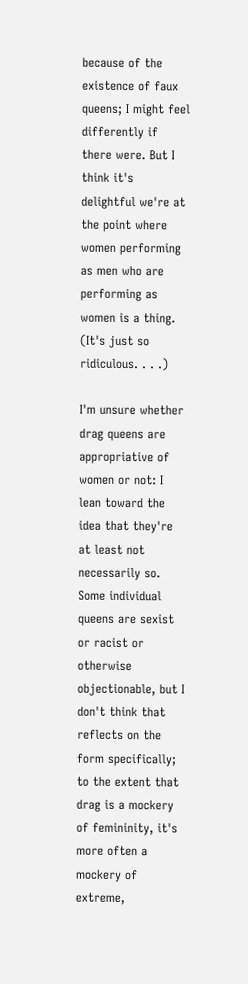because of the existence of faux queens; I might feel differently if there were. But I think it's delightful we're at the point where women performing as men who are performing as women is a thing. (It's just so ridiculous. . . .)

I'm unsure whether drag queens are appropriative of women or not: I lean toward the idea that they're at least not necessarily so. Some individual queens are sexist or racist or otherwise objectionable, but I don't think that reflects on the form specifically; to the extent that drag is a mockery of femininity, it's more often a mockery of extreme,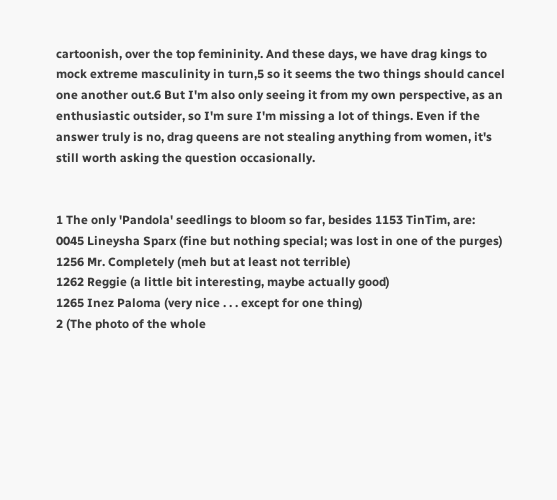cartoonish, over the top femininity. And these days, we have drag kings to mock extreme masculinity in turn,5 so it seems the two things should cancel one another out.6 But I'm also only seeing it from my own perspective, as an enthusiastic outsider, so I'm sure I'm missing a lot of things. Even if the answer truly is no, drag queens are not stealing anything from women, it's still worth asking the question occasionally.


1 The only 'Pandola' seedlings to bloom so far, besides 1153 TinTim, are:
0045 Lineysha Sparx (fine but nothing special; was lost in one of the purges)
1256 Mr. Completely (meh but at least not terrible)
1262 Reggie (a little bit interesting, maybe actually good)
1265 Inez Paloma (very nice . . . except for one thing)
2 (The photo of the whole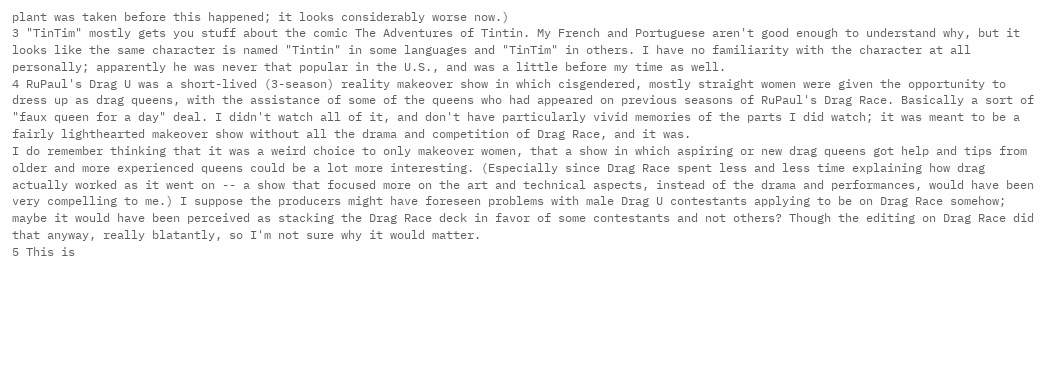plant was taken before this happened; it looks considerably worse now.)
3 "TinTim" mostly gets you stuff about the comic The Adventures of Tintin. My French and Portuguese aren't good enough to understand why, but it looks like the same character is named "Tintin" in some languages and "TinTim" in others. I have no familiarity with the character at all personally; apparently he was never that popular in the U.S., and was a little before my time as well.
4 RuPaul's Drag U was a short-lived (3-season) reality makeover show in which cisgendered, mostly straight women were given the opportunity to dress up as drag queens, with the assistance of some of the queens who had appeared on previous seasons of RuPaul's Drag Race. Basically a sort of "faux queen for a day" deal. I didn't watch all of it, and don't have particularly vivid memories of the parts I did watch; it was meant to be a fairly lighthearted makeover show without all the drama and competition of Drag Race, and it was.
I do remember thinking that it was a weird choice to only makeover women, that a show in which aspiring or new drag queens got help and tips from older and more experienced queens could be a lot more interesting. (Especially since Drag Race spent less and less time explaining how drag actually worked as it went on -- a show that focused more on the art and technical aspects, instead of the drama and performances, would have been very compelling to me.) I suppose the producers might have foreseen problems with male Drag U contestants applying to be on Drag Race somehow; maybe it would have been perceived as stacking the Drag Race deck in favor of some contestants and not others? Though the editing on Drag Race did that anyway, really blatantly, so I'm not sure why it would matter.
5 This is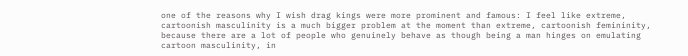one of the reasons why I wish drag kings were more prominent and famous: I feel like extreme, cartoonish masculinity is a much bigger problem at the moment than extreme, cartoonish femininity, because there are a lot of people who genuinely behave as though being a man hinges on emulating cartoon masculinity, in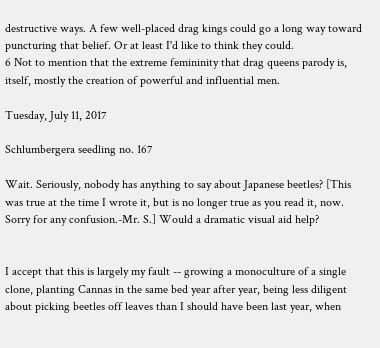destructive ways. A few well-placed drag kings could go a long way toward puncturing that belief. Or at least I'd like to think they could.
6 Not to mention that the extreme femininity that drag queens parody is, itself, mostly the creation of powerful and influential men.

Tuesday, July 11, 2017

Schlumbergera seedling no. 167

Wait. Seriously, nobody has anything to say about Japanese beetles? [This was true at the time I wrote it, but is no longer true as you read it, now. Sorry for any confusion.-Mr. S.] Would a dramatic visual aid help?


I accept that this is largely my fault -- growing a monoculture of a single clone, planting Cannas in the same bed year after year, being less diligent about picking beetles off leaves than I should have been last year, when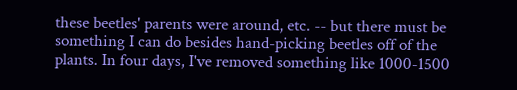these beetles' parents were around, etc. -- but there must be something I can do besides hand-picking beetles off of the plants. In four days, I've removed something like 1000-1500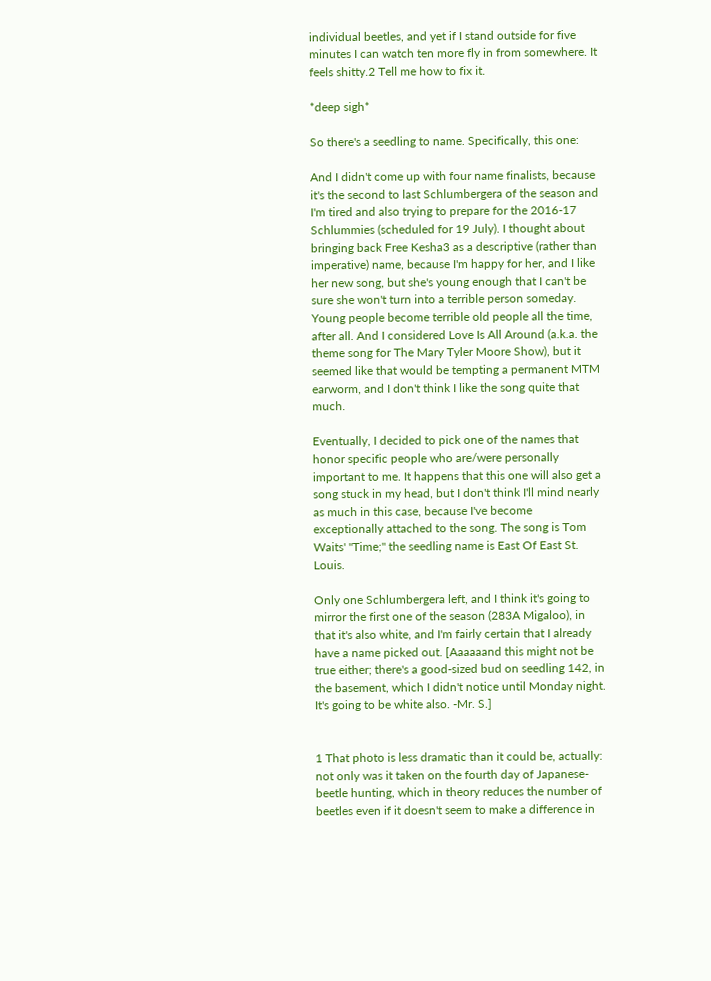individual beetles, and yet if I stand outside for five minutes I can watch ten more fly in from somewhere. It feels shitty.2 Tell me how to fix it.

*deep sigh*

So there's a seedling to name. Specifically, this one:

And I didn't come up with four name finalists, because it's the second to last Schlumbergera of the season and I'm tired and also trying to prepare for the 2016-17 Schlummies (scheduled for 19 July). I thought about bringing back Free Kesha3 as a descriptive (rather than imperative) name, because I'm happy for her, and I like her new song, but she's young enough that I can't be sure she won't turn into a terrible person someday. Young people become terrible old people all the time, after all. And I considered Love Is All Around (a.k.a. the theme song for The Mary Tyler Moore Show), but it seemed like that would be tempting a permanent MTM earworm, and I don't think I like the song quite that much.

Eventually, I decided to pick one of the names that honor specific people who are/were personally important to me. It happens that this one will also get a song stuck in my head, but I don't think I'll mind nearly as much in this case, because I've become exceptionally attached to the song. The song is Tom Waits' "Time;" the seedling name is East Of East St. Louis.

Only one Schlumbergera left, and I think it's going to mirror the first one of the season (283A Migaloo), in that it's also white, and I'm fairly certain that I already have a name picked out. [Aaaaaand this might not be true either; there's a good-sized bud on seedling 142, in the basement, which I didn't notice until Monday night. It's going to be white also. -Mr. S.]


1 That photo is less dramatic than it could be, actually: not only was it taken on the fourth day of Japanese-beetle hunting, which in theory reduces the number of beetles even if it doesn't seem to make a difference in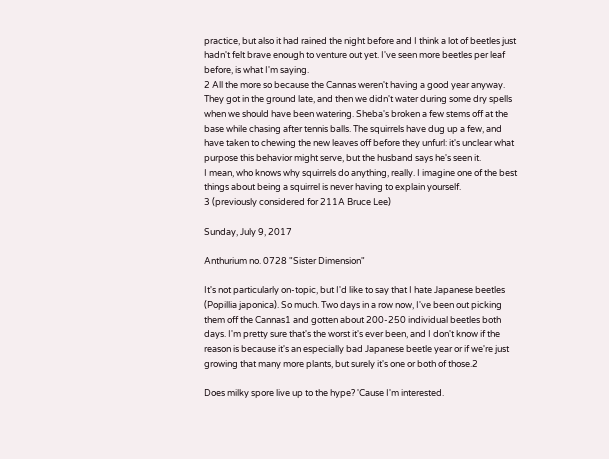practice, but also it had rained the night before and I think a lot of beetles just hadn't felt brave enough to venture out yet. I've seen more beetles per leaf before, is what I'm saying.
2 All the more so because the Cannas weren't having a good year anyway. They got in the ground late, and then we didn't water during some dry spells when we should have been watering. Sheba's broken a few stems off at the base while chasing after tennis balls. The squirrels have dug up a few, and have taken to chewing the new leaves off before they unfurl: it's unclear what purpose this behavior might serve, but the husband says he's seen it.
I mean, who knows why squirrels do anything, really. I imagine one of the best things about being a squirrel is never having to explain yourself.
3 (previously considered for 211A Bruce Lee)

Sunday, July 9, 2017

Anthurium no. 0728 "Sister Dimension"

It's not particularly on-topic, but I'd like to say that I hate Japanese beetles (Popillia japonica). So much. Two days in a row now, I've been out picking them off the Cannas1 and gotten about 200-250 individual beetles both days. I'm pretty sure that's the worst it's ever been, and I don't know if the reason is because it's an especially bad Japanese beetle year or if we're just growing that many more plants, but surely it's one or both of those.2

Does milky spore live up to the hype? 'Cause I'm interested.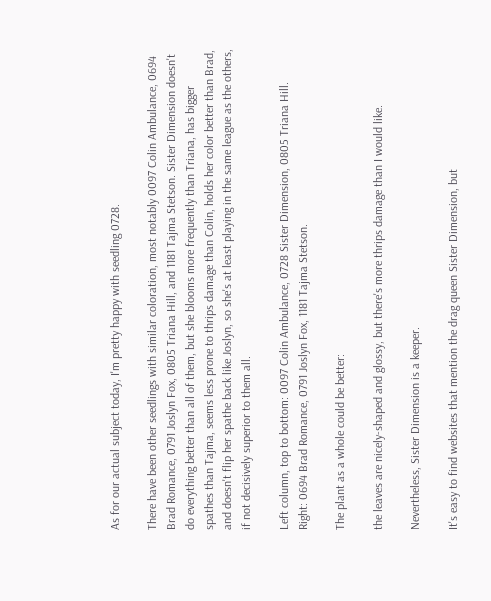As for our actual subject today, I'm pretty happy with seedling 0728.

There have been other seedlings with similar coloration, most notably 0097 Colin Ambulance, 0694 Brad Romance, 0791 Joslyn Fox, 0805 Triana Hill, and 1181 Tajma Stetson. Sister Dimension doesn't do everything better than all of them, but she blooms more frequently than Triana, has bigger spathes than Tajma, seems less prone to thrips damage than Colin, holds her color better than Brad, and doesn't flip her spathe back like Joslyn, so she's at least playing in the same league as the others, if not decisively superior to them all.

Left column, top to bottom: 0097 Colin Ambulance, 0728 Sister Dimension, 0805 Triana Hill.
Right: 0694 Brad Romance, 0791 Joslyn Fox, 1181 Tajma Stetson.

The plant as a whole could be better:

the leaves are nicely-shaped and glossy, but there's more thrips damage than I would like.

Nevertheless, Sister Dimension is a keeper.

It's easy to find websites that mention the drag queen Sister Dimension, but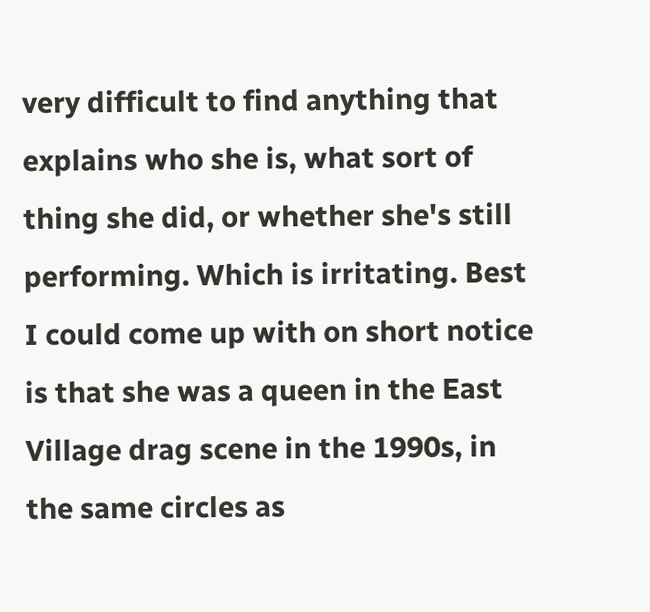very difficult to find anything that explains who she is, what sort of thing she did, or whether she's still performing. Which is irritating. Best I could come up with on short notice is that she was a queen in the East Village drag scene in the 1990s, in the same circles as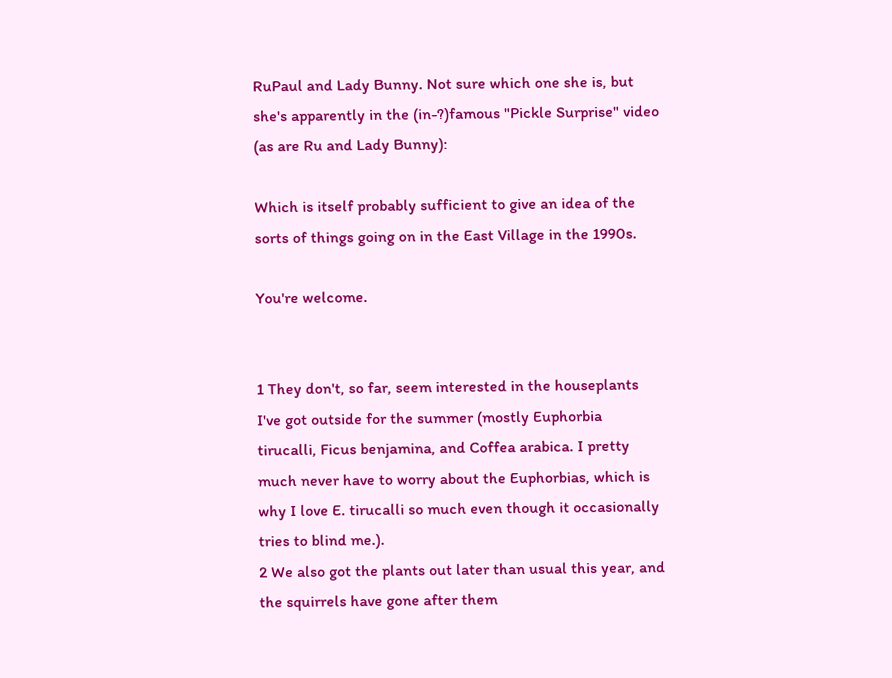RuPaul and Lady Bunny. Not sure which one she is, but she's apparently in the (in-?)famous "Pickle Surprise" video (as are Ru and Lady Bunny):

Which is itself probably sufficient to give an idea of the sorts of things going on in the East Village in the 1990s.

You're welcome.


1 They don't, so far, seem interested in the houseplants I've got outside for the summer (mostly Euphorbia tirucalli, Ficus benjamina, and Coffea arabica. I pretty much never have to worry about the Euphorbias, which is why I love E. tirucalli so much even though it occasionally tries to blind me.).
2 We also got the plants out later than usual this year, and the squirrels have gone after them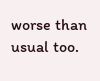worse than usual too.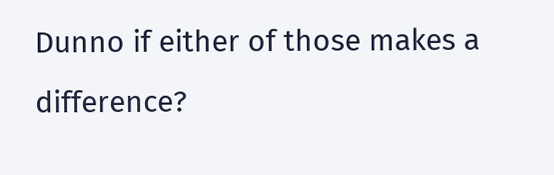Dunno if either of those makes a difference?